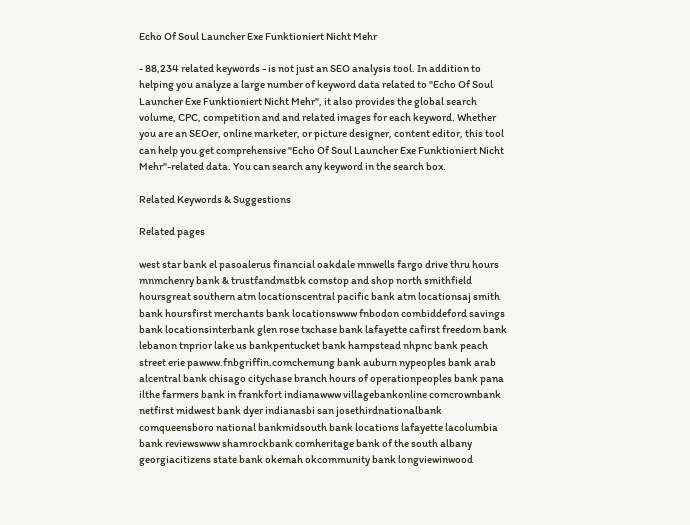Echo Of Soul Launcher Exe Funktioniert Nicht Mehr

- 88,234 related keywords - is not just an SEO analysis tool. In addition to helping you analyze a large number of keyword data related to "Echo Of Soul Launcher Exe Funktioniert Nicht Mehr", it also provides the global search volume, CPC, competition and and related images for each keyword. Whether you are an SEOer, online marketer, or picture designer, content editor, this tool can help you get comprehensive "Echo Of Soul Launcher Exe Funktioniert Nicht Mehr"-related data. You can search any keyword in the search box.

Related Keywords & Suggestions

Related pages

west star bank el pasoalerus financial oakdale mnwells fargo drive thru hours mnmchenry bank & trustfandmstbk comstop and shop north smithfield hoursgreat southern atm locationscentral pacific bank atm locationsaj smith bank hoursfirst merchants bank locationswww fnbodon combiddeford savings bank locationsinterbank glen rose txchase bank lafayette cafirst freedom bank lebanon tnprior lake us bankpentucket bank hampstead nhpnc bank peach street erie pawww.fnbgriffin.comchemung bank auburn nypeoples bank arab alcentral bank chisago citychase branch hours of operationpeoples bank pana ilthe farmers bank in frankfort indianawww villagebankonline comcrownbank netfirst midwest bank dyer indianasbi san josethirdnationalbank comqueensboro national bankmidsouth bank locations lafayette lacolumbia bank reviewswww shamrockbank comheritage bank of the south albany georgiacitizens state bank okemah okcommunity bank longviewinwood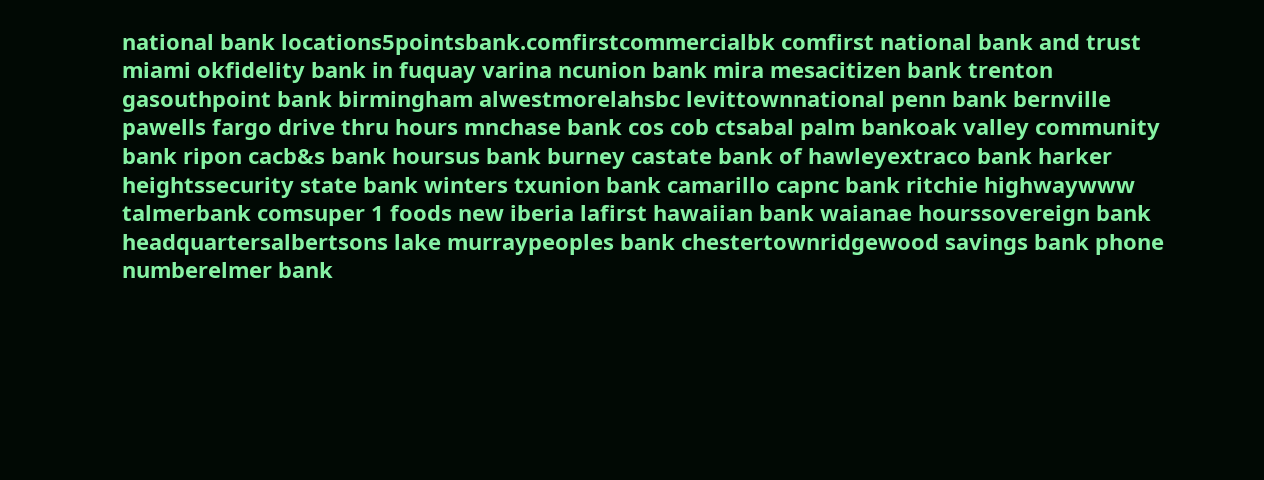national bank locations5pointsbank.comfirstcommercialbk comfirst national bank and trust miami okfidelity bank in fuquay varina ncunion bank mira mesacitizen bank trenton gasouthpoint bank birmingham alwestmorelahsbc levittownnational penn bank bernville pawells fargo drive thru hours mnchase bank cos cob ctsabal palm bankoak valley community bank ripon cacb&s bank hoursus bank burney castate bank of hawleyextraco bank harker heightssecurity state bank winters txunion bank camarillo capnc bank ritchie highwaywww talmerbank comsuper 1 foods new iberia lafirst hawaiian bank waianae hourssovereign bank headquartersalbertsons lake murraypeoples bank chestertownridgewood savings bank phone numberelmer bank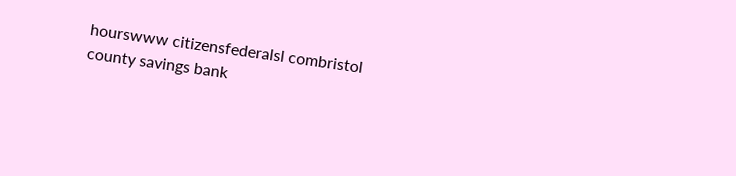hourswww citizensfederalsl combristol county savings bank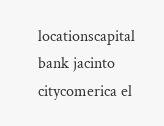locationscapital bank jacinto citycomerica el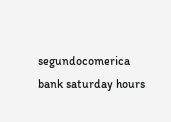segundocomerica bank saturday hours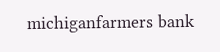michiganfarmers bank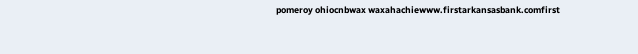pomeroy ohiocnbwax waxahachiewww.firstarkansasbank.comfirst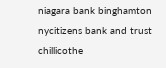niagara bank binghamton nycitizens bank and trust chillicothe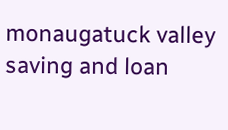monaugatuck valley saving and loan